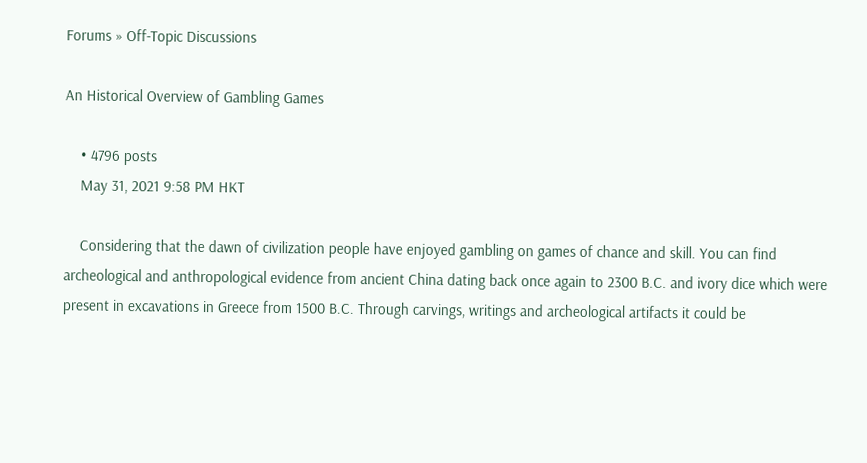Forums » Off-Topic Discussions

An Historical Overview of Gambling Games

    • 4796 posts
    May 31, 2021 9:58 PM HKT

    Considering that the dawn of civilization people have enjoyed gambling on games of chance and skill. You can find archeological and anthropological evidence from ancient China dating back once again to 2300 B.C. and ivory dice which were present in excavations in Greece from 1500 B.C. Through carvings, writings and archeological artifacts it could be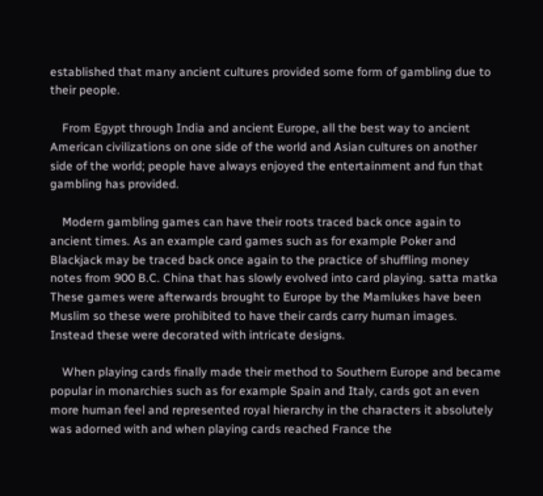established that many ancient cultures provided some form of gambling due to their people.

    From Egypt through India and ancient Europe, all the best way to ancient American civilizations on one side of the world and Asian cultures on another side of the world; people have always enjoyed the entertainment and fun that gambling has provided.

    Modern gambling games can have their roots traced back once again to ancient times. As an example card games such as for example Poker and Blackjack may be traced back once again to the practice of shuffling money notes from 900 B.C. China that has slowly evolved into card playing. satta matka These games were afterwards brought to Europe by the Mamlukes have been Muslim so these were prohibited to have their cards carry human images. Instead these were decorated with intricate designs.

    When playing cards finally made their method to Southern Europe and became popular in monarchies such as for example Spain and Italy, cards got an even more human feel and represented royal hierarchy in the characters it absolutely was adorned with and when playing cards reached France the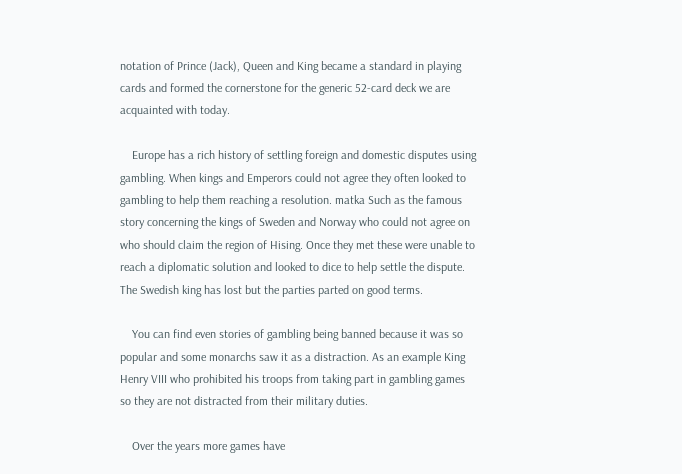notation of Prince (Jack), Queen and King became a standard in playing cards and formed the cornerstone for the generic 52-card deck we are acquainted with today.

    Europe has a rich history of settling foreign and domestic disputes using gambling. When kings and Emperors could not agree they often looked to gambling to help them reaching a resolution. matka Such as the famous story concerning the kings of Sweden and Norway who could not agree on who should claim the region of Hising. Once they met these were unable to reach a diplomatic solution and looked to dice to help settle the dispute. The Swedish king has lost but the parties parted on good terms.

    You can find even stories of gambling being banned because it was so popular and some monarchs saw it as a distraction. As an example King Henry VIII who prohibited his troops from taking part in gambling games so they are not distracted from their military duties.

    Over the years more games have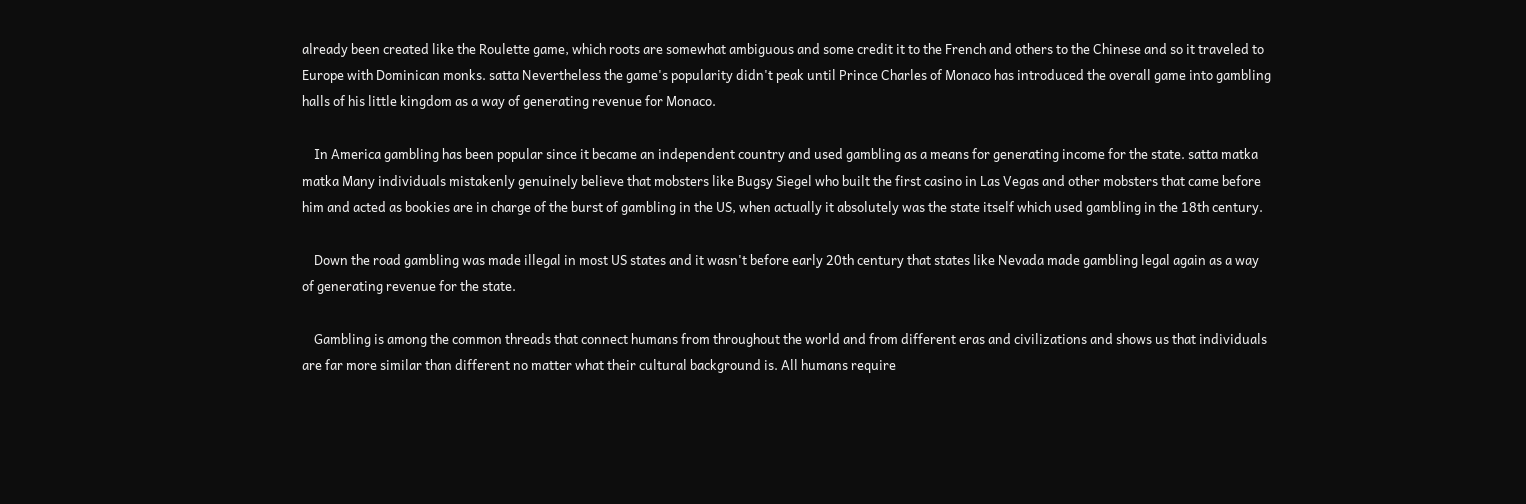already been created like the Roulette game, which roots are somewhat ambiguous and some credit it to the French and others to the Chinese and so it traveled to Europe with Dominican monks. satta Nevertheless the game's popularity didn't peak until Prince Charles of Monaco has introduced the overall game into gambling halls of his little kingdom as a way of generating revenue for Monaco.

    In America gambling has been popular since it became an independent country and used gambling as a means for generating income for the state. satta matka matka Many individuals mistakenly genuinely believe that mobsters like Bugsy Siegel who built the first casino in Las Vegas and other mobsters that came before him and acted as bookies are in charge of the burst of gambling in the US, when actually it absolutely was the state itself which used gambling in the 18th century.

    Down the road gambling was made illegal in most US states and it wasn't before early 20th century that states like Nevada made gambling legal again as a way of generating revenue for the state.

    Gambling is among the common threads that connect humans from throughout the world and from different eras and civilizations and shows us that individuals are far more similar than different no matter what their cultural background is. All humans require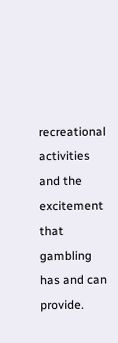recreational activities and the excitement that gambling has and can provide.